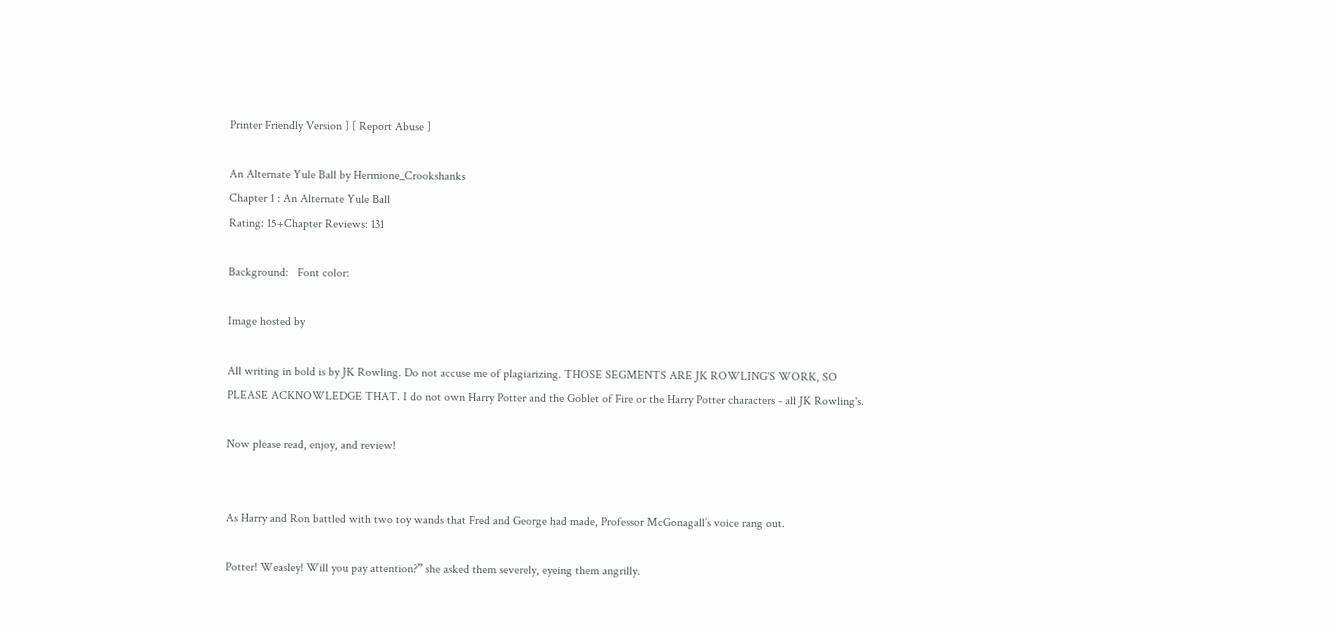Printer Friendly Version ] [ Report Abuse ]

An Alternate Yule Ball by Hermione_Crookshanks
Chapter 1 : An Alternate Yule Ball
Rating: 15+Chapter Reviews: 131

Background:   Font color:

Image hosted by

All writing in bold is by JK Rowling. Do not accuse me of plagiarizing. THOSE SEGMENTS ARE JK ROWLING'S WORK, SO PLEASE ACKNOWLEDGE THAT. I do not own Harry Potter and the Goblet of Fire or the Harry Potter characters - all JK Rowling's.

Now please read, enjoy, and review!


As Harry and Ron battled with two toy wands that Fred and George had made, Professor McGonagall’s voice rang out.

Potter! Weasley! Will you pay attention?” she asked them severely, eyeing them angrilly.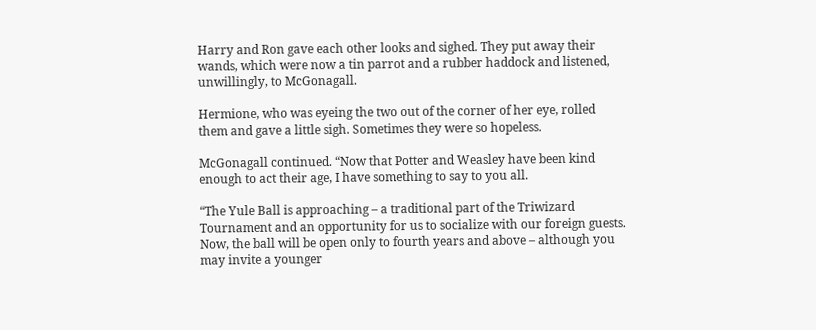Harry and Ron gave each other looks and sighed. They put away their wands, which were now a tin parrot and a rubber haddock and listened, unwillingly, to McGonagall.

Hermione, who was eyeing the two out of the corner of her eye, rolled them and gave a little sigh. Sometimes they were so hopeless.

McGonagall continued. “Now that Potter and Weasley have been kind enough to act their age, I have something to say to you all.

“The Yule Ball is approaching – a traditional part of the Triwizard Tournament and an opportunity for us to socialize with our foreign guests. Now, the ball will be open only to fourth years and above – although you may invite a younger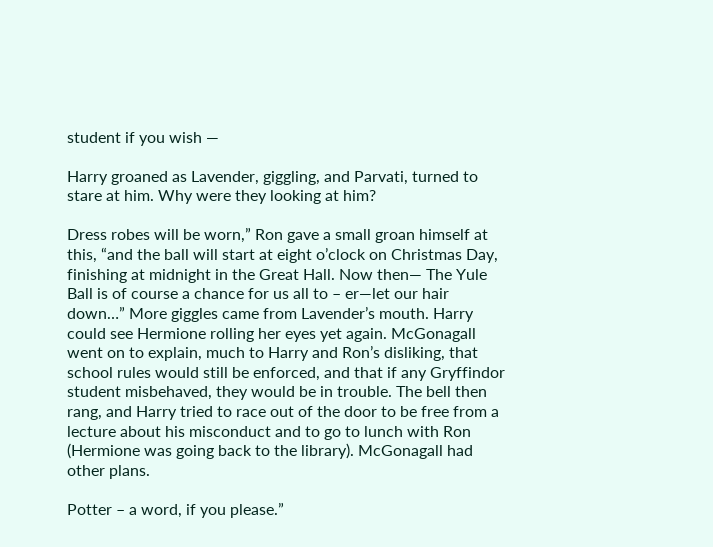student if you wish —

Harry groaned as Lavender, giggling, and Parvati, turned to stare at him. Why were they looking at him?

Dress robes will be worn,” Ron gave a small groan himself at this, “and the ball will start at eight o’clock on Christmas Day, finishing at midnight in the Great Hall. Now then— The Yule Ball is of course a chance for us all to – er—let our hair down…” More giggles came from Lavender’s mouth. Harry could see Hermione rolling her eyes yet again. McGonagall went on to explain, much to Harry and Ron’s disliking, that school rules would still be enforced, and that if any Gryffindor student misbehaved, they would be in trouble. The bell then rang, and Harry tried to race out of the door to be free from a lecture about his misconduct and to go to lunch with Ron (Hermione was going back to the library). McGonagall had other plans.

Potter – a word, if you please.”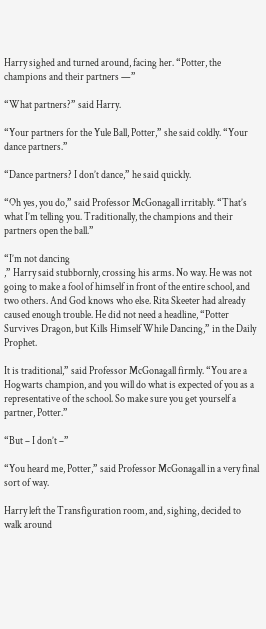Harry sighed and turned around, facing her. “Potter, the champions and their partners —”

“What partners?” said Harry.

“Your partners for the Yule Ball, Potter,” she said coldly. “Your dance partners.”

“Dance partners? I don’t dance,” he said quickly.

“Oh yes, you do,” said Professor McGonagall irritably. “That’s what I’m telling you. Traditionally, the champions and their partners open the ball.”

“I’m not dancing
,” Harry said stubbornly, crossing his arms. No way. He was not going to make a fool of himself in front of the entire school, and two others. And God knows who else. Rita Skeeter had already caused enough trouble. He did not need a headline, “Potter Survives Dragon, but Kills Himself While Dancing,” in the Daily Prophet.

It is traditional,” said Professor McGonagall firmly. “You are a Hogwarts champion, and you will do what is expected of you as a representative of the school. So make sure you get yourself a partner, Potter.”

“But – I don’t –”

“You heard me, Potter,” said Professor McGonagall in a very final sort of way.

Harry left the Transfiguration room, and, sighing, decided to walk around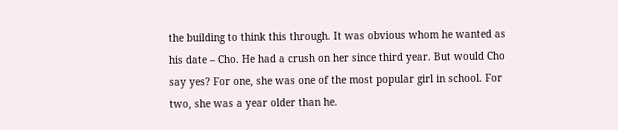the building to think this through. It was obvious whom he wanted as his date – Cho. He had a crush on her since third year. But would Cho say yes? For one, she was one of the most popular girl in school. For two, she was a year older than he.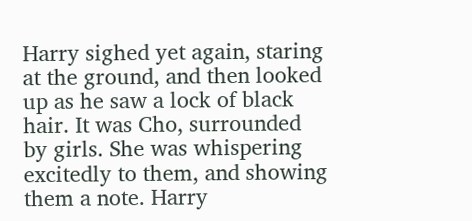Harry sighed yet again, staring at the ground, and then looked up as he saw a lock of black hair. It was Cho, surrounded by girls. She was whispering excitedly to them, and showing them a note. Harry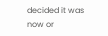decided it was now or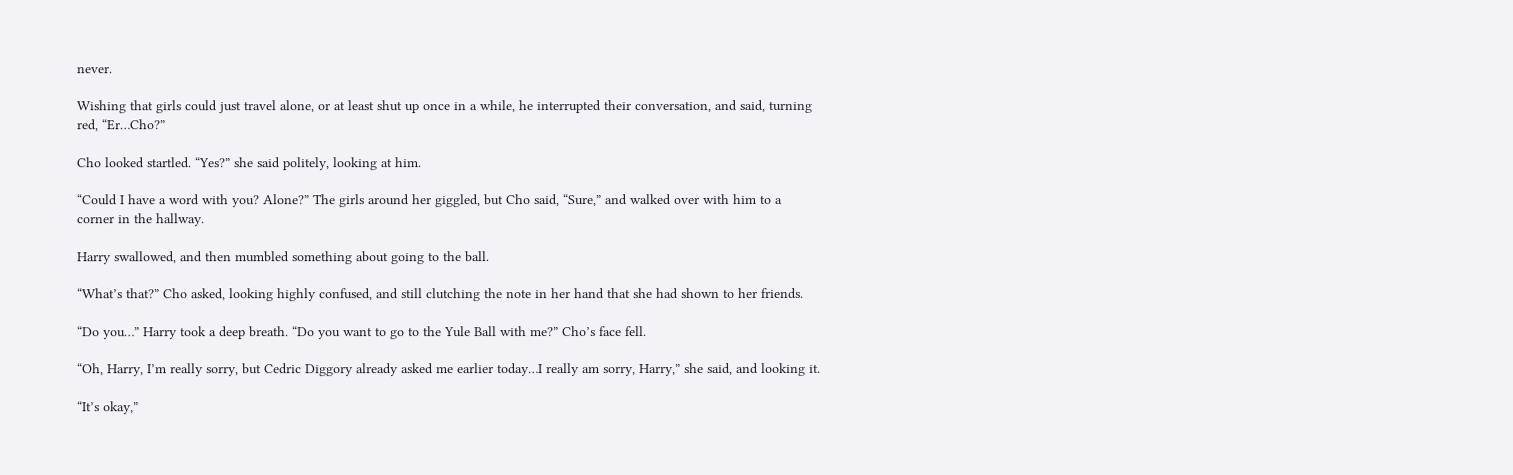never.

Wishing that girls could just travel alone, or at least shut up once in a while, he interrupted their conversation, and said, turning red, “Er…Cho?”

Cho looked startled. “Yes?” she said politely, looking at him.

“Could I have a word with you? Alone?” The girls around her giggled, but Cho said, “Sure,” and walked over with him to a corner in the hallway.

Harry swallowed, and then mumbled something about going to the ball.

“What’s that?” Cho asked, looking highly confused, and still clutching the note in her hand that she had shown to her friends.

“Do you…” Harry took a deep breath. “Do you want to go to the Yule Ball with me?” Cho’s face fell.

“Oh, Harry, I’m really sorry, but Cedric Diggory already asked me earlier today…I really am sorry, Harry,” she said, and looking it.

“It’s okay,”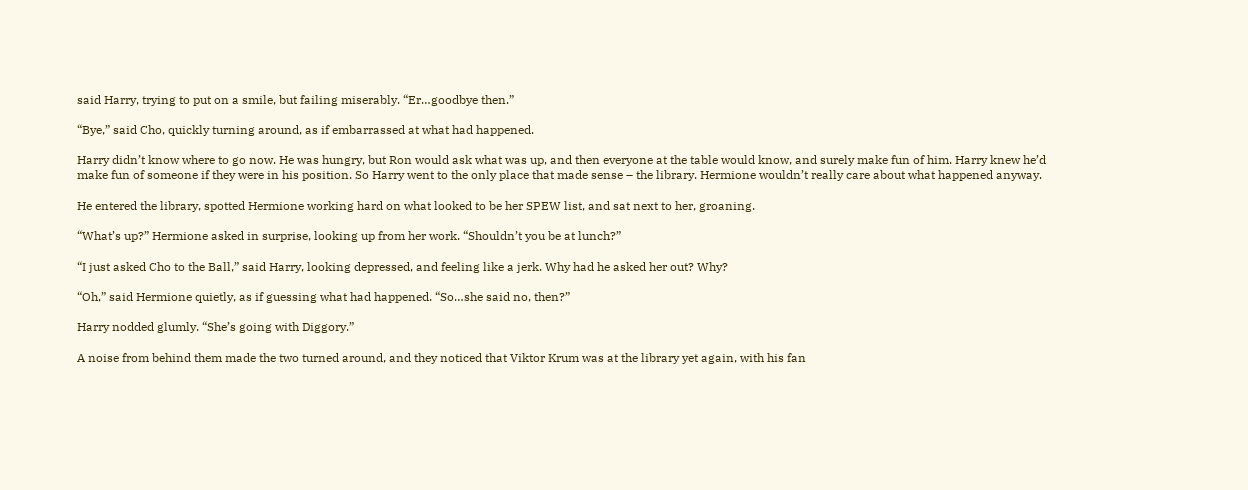said Harry, trying to put on a smile, but failing miserably. “Er…goodbye then.”

“Bye,” said Cho, quickly turning around, as if embarrassed at what had happened.

Harry didn’t know where to go now. He was hungry, but Ron would ask what was up, and then everyone at the table would know, and surely make fun of him. Harry knew he’d make fun of someone if they were in his position. So Harry went to the only place that made sense – the library. Hermione wouldn’t really care about what happened anyway.

He entered the library, spotted Hermione working hard on what looked to be her SPEW list, and sat next to her, groaning.

“What’s up?” Hermione asked in surprise, looking up from her work. “Shouldn’t you be at lunch?”

“I just asked Cho to the Ball,” said Harry, looking depressed, and feeling like a jerk. Why had he asked her out? Why?

“Oh,” said Hermione quietly, as if guessing what had happened. “So…she said no, then?”

Harry nodded glumly. “She’s going with Diggory.”

A noise from behind them made the two turned around, and they noticed that Viktor Krum was at the library yet again, with his fan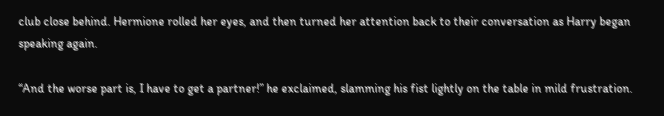club close behind. Hermione rolled her eyes, and then turned her attention back to their conversation as Harry began speaking again.

“And the worse part is, I have to get a partner!” he exclaimed, slamming his fist lightly on the table in mild frustration.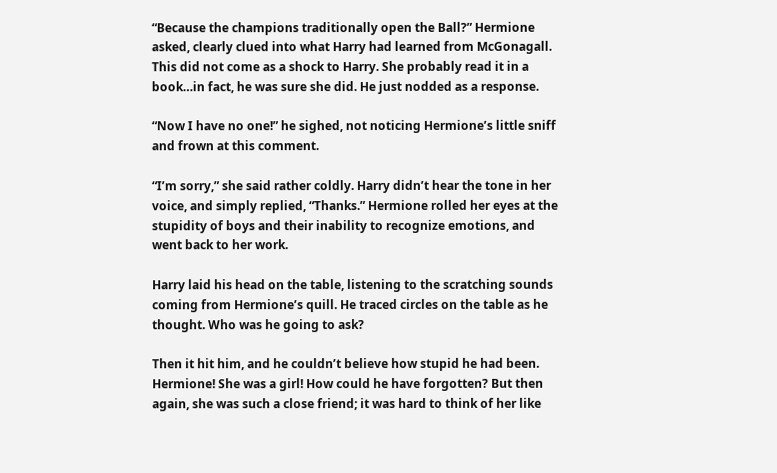“Because the champions traditionally open the Ball?” Hermione asked, clearly clued into what Harry had learned from McGonagall. This did not come as a shock to Harry. She probably read it in a book…in fact, he was sure she did. He just nodded as a response.

“Now I have no one!” he sighed, not noticing Hermione’s little sniff and frown at this comment.

“I’m sorry,” she said rather coldly. Harry didn’t hear the tone in her voice, and simply replied, “Thanks.” Hermione rolled her eyes at the stupidity of boys and their inability to recognize emotions, and went back to her work.

Harry laid his head on the table, listening to the scratching sounds coming from Hermione’s quill. He traced circles on the table as he thought. Who was he going to ask?

Then it hit him, and he couldn’t believe how stupid he had been. Hermione! She was a girl! How could he have forgotten? But then again, she was such a close friend; it was hard to think of her like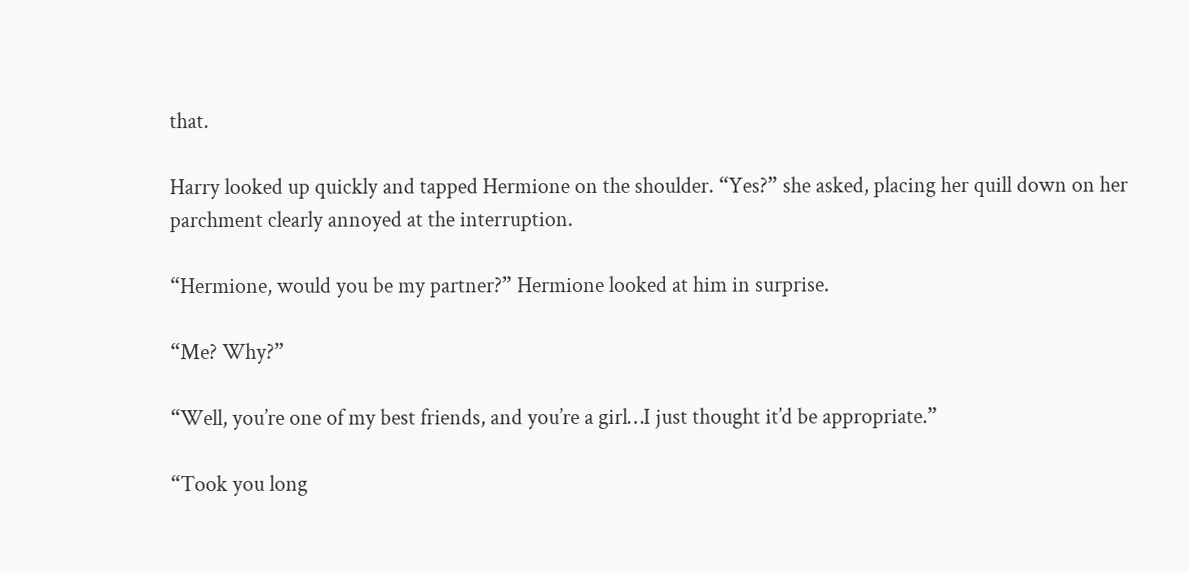that.

Harry looked up quickly and tapped Hermione on the shoulder. “Yes?” she asked, placing her quill down on her parchment clearly annoyed at the interruption.

“Hermione, would you be my partner?” Hermione looked at him in surprise.

“Me? Why?”

“Well, you’re one of my best friends, and you’re a girl…I just thought it’d be appropriate.”

“Took you long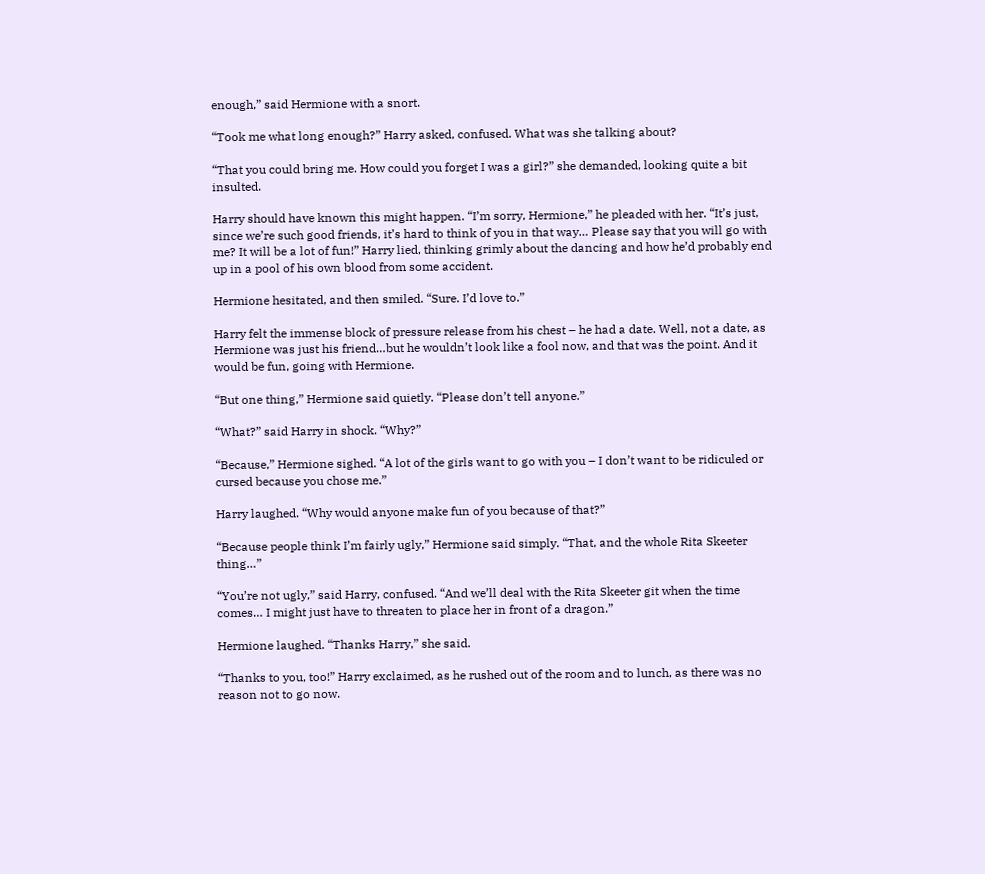enough,” said Hermione with a snort.

“Took me what long enough?” Harry asked, confused. What was she talking about?

“That you could bring me. How could you forget I was a girl?” she demanded, looking quite a bit insulted.

Harry should have known this might happen. “I’m sorry, Hermione,” he pleaded with her. “It’s just, since we’re such good friends, it’s hard to think of you in that way… Please say that you will go with me? It will be a lot of fun!” Harry lied, thinking grimly about the dancing and how he’d probably end up in a pool of his own blood from some accident.

Hermione hesitated, and then smiled. “Sure. I’d love to.”

Harry felt the immense block of pressure release from his chest – he had a date. Well, not a date, as Hermione was just his friend…but he wouldn’t look like a fool now, and that was the point. And it would be fun, going with Hermione.

“But one thing,” Hermione said quietly. “Please don’t tell anyone.”

“What?” said Harry in shock. “Why?”

“Because,” Hermione sighed. “A lot of the girls want to go with you – I don’t want to be ridiculed or cursed because you chose me.”

Harry laughed. “Why would anyone make fun of you because of that?”

“Because people think I’m fairly ugly,” Hermione said simply. “That, and the whole Rita Skeeter thing…”

“You’re not ugly,” said Harry, confused. “And we’ll deal with the Rita Skeeter git when the time comes… I might just have to threaten to place her in front of a dragon.”

Hermione laughed. “Thanks Harry,” she said.

“Thanks to you, too!” Harry exclaimed, as he rushed out of the room and to lunch, as there was no reason not to go now.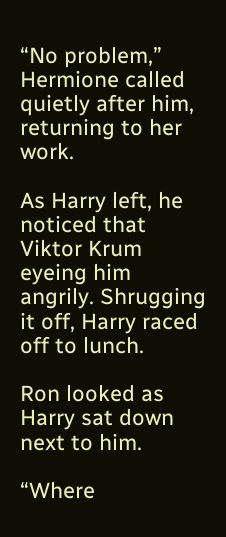“No problem,” Hermione called quietly after him, returning to her work.

As Harry left, he noticed that Viktor Krum eyeing him angrily. Shrugging it off, Harry raced off to lunch.

Ron looked as Harry sat down next to him.

“Where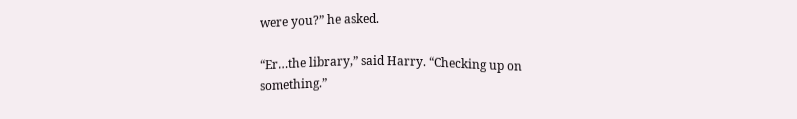were you?” he asked.

“Er…the library,” said Harry. “Checking up on something.”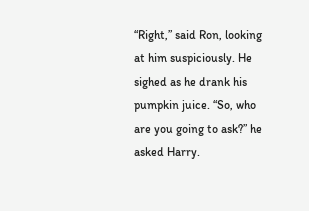“Right,” said Ron, looking at him suspiciously. He sighed as he drank his pumpkin juice. “So, who are you going to ask?” he asked Harry.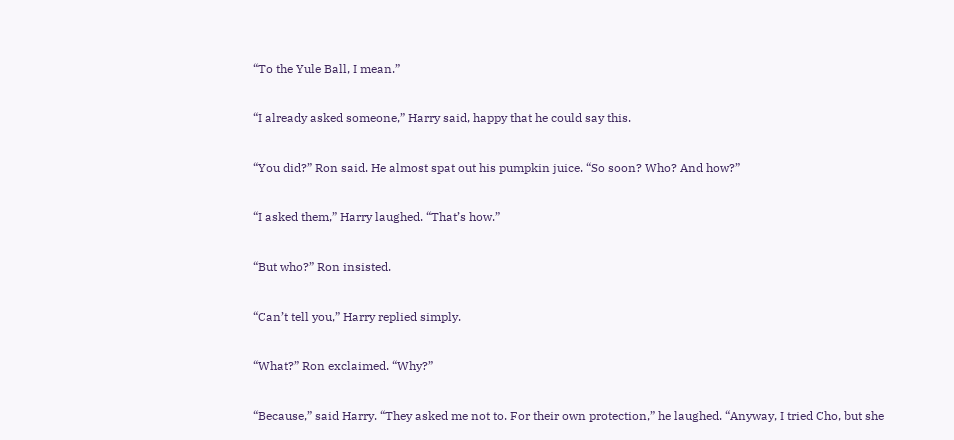“To the Yule Ball, I mean.”

“I already asked someone,” Harry said, happy that he could say this.

“You did?” Ron said. He almost spat out his pumpkin juice. “So soon? Who? And how?”

“I asked them,” Harry laughed. “That’s how.”

“But who?” Ron insisted.

“Can’t tell you,” Harry replied simply.

“What?” Ron exclaimed. “Why?”

“Because,” said Harry. “They asked me not to. For their own protection,” he laughed. “Anyway, I tried Cho, but she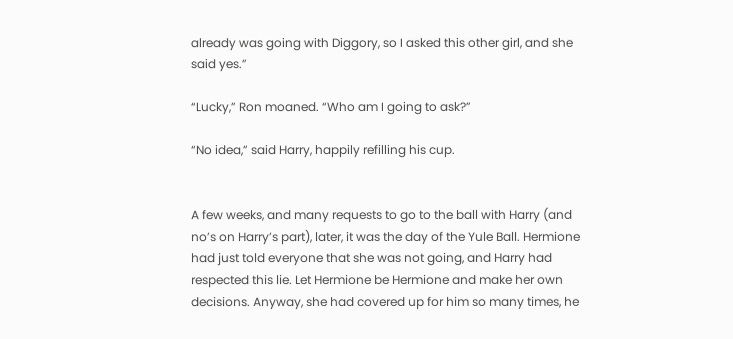already was going with Diggory, so I asked this other girl, and she said yes.”

“Lucky,” Ron moaned. “Who am I going to ask?”

“No idea,” said Harry, happily refilling his cup.


A few weeks, and many requests to go to the ball with Harry (and no’s on Harry’s part), later, it was the day of the Yule Ball. Hermione had just told everyone that she was not going, and Harry had respected this lie. Let Hermione be Hermione and make her own decisions. Anyway, she had covered up for him so many times, he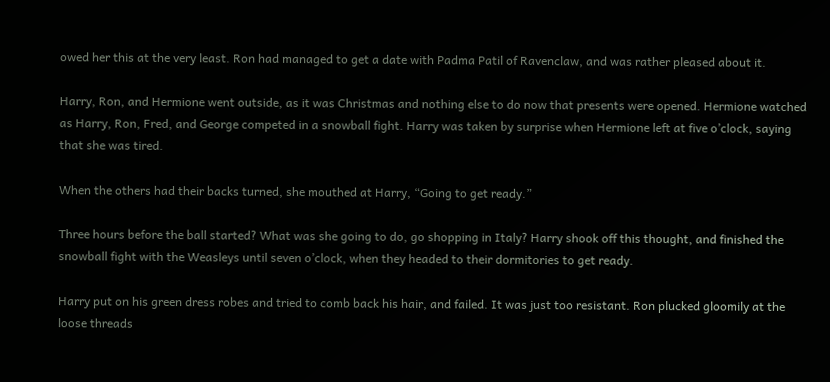owed her this at the very least. Ron had managed to get a date with Padma Patil of Ravenclaw, and was rather pleased about it.

Harry, Ron, and Hermione went outside, as it was Christmas and nothing else to do now that presents were opened. Hermione watched as Harry, Ron, Fred, and George competed in a snowball fight. Harry was taken by surprise when Hermione left at five o’clock, saying that she was tired.

When the others had their backs turned, she mouthed at Harry, “Going to get ready.”

Three hours before the ball started? What was she going to do, go shopping in Italy? Harry shook off this thought, and finished the snowball fight with the Weasleys until seven o’clock, when they headed to their dormitories to get ready.

Harry put on his green dress robes and tried to comb back his hair, and failed. It was just too resistant. Ron plucked gloomily at the loose threads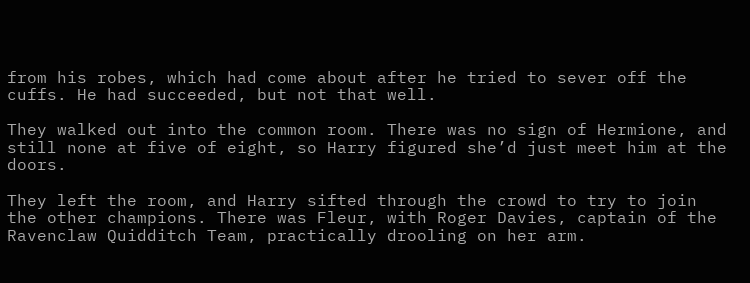from his robes, which had come about after he tried to sever off the cuffs. He had succeeded, but not that well.

They walked out into the common room. There was no sign of Hermione, and still none at five of eight, so Harry figured she’d just meet him at the doors.

They left the room, and Harry sifted through the crowd to try to join the other champions. There was Fleur, with Roger Davies, captain of the Ravenclaw Quidditch Team, practically drooling on her arm.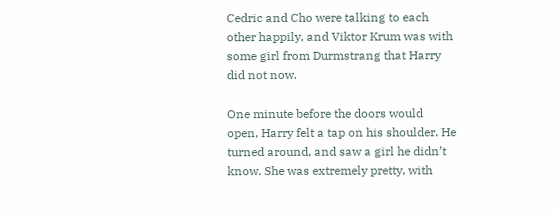Cedric and Cho were talking to each other happily, and Viktor Krum was with some girl from Durmstrang that Harry did not now.

One minute before the doors would open, Harry felt a tap on his shoulder. He turned around, and saw a girl he didn’t know. She was extremely pretty, with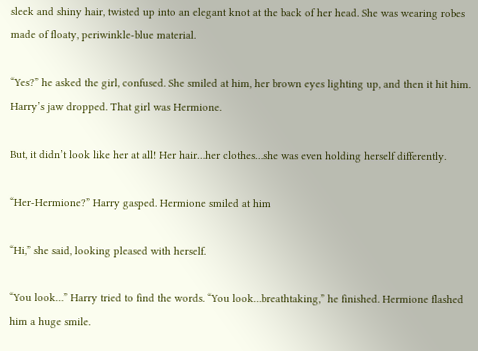sleek and shiny hair, twisted up into an elegant knot at the back of her head. She was wearing robes made of floaty, periwinkle-blue material.

“Yes?” he asked the girl, confused. She smiled at him, her brown eyes lighting up, and then it hit him. Harry’s jaw dropped. That girl was Hermione.

But, it didn’t look like her at all! Her hair…her clothes…she was even holding herself differently.

“Her-Hermione?” Harry gasped. Hermione smiled at him

“Hi,” she said, looking pleased with herself.

“You look…” Harry tried to find the words. “You look…breathtaking,” he finished. Hermione flashed him a huge smile.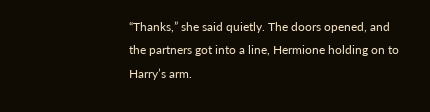“Thanks,” she said quietly. The doors opened, and the partners got into a line, Hermione holding on to Harry’s arm.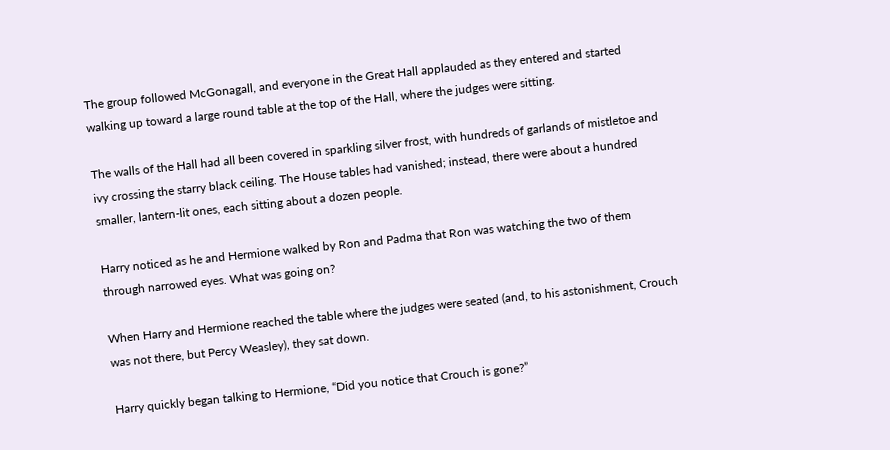The group followed McGonagall, and everyone in the Great Hall applauded as they entered and started walking up toward a large round table at the top of the Hall, where the judges were sitting.

The walls of the Hall had all been covered in sparkling silver frost, with hundreds of garlands of mistletoe and ivy crossing the starry black ceiling. The House tables had vanished; instead, there were about a hundred smaller, lantern-lit ones, each sitting about a dozen people.

Harry noticed as he and Hermione walked by Ron and Padma that Ron was watching the two of them through narrowed eyes. What was going on?

When Harry and Hermione reached the table where the judges were seated (and, to his astonishment, Crouch was not there, but Percy Weasley), they sat down.

Harry quickly began talking to Hermione, “Did you notice that Crouch is gone?”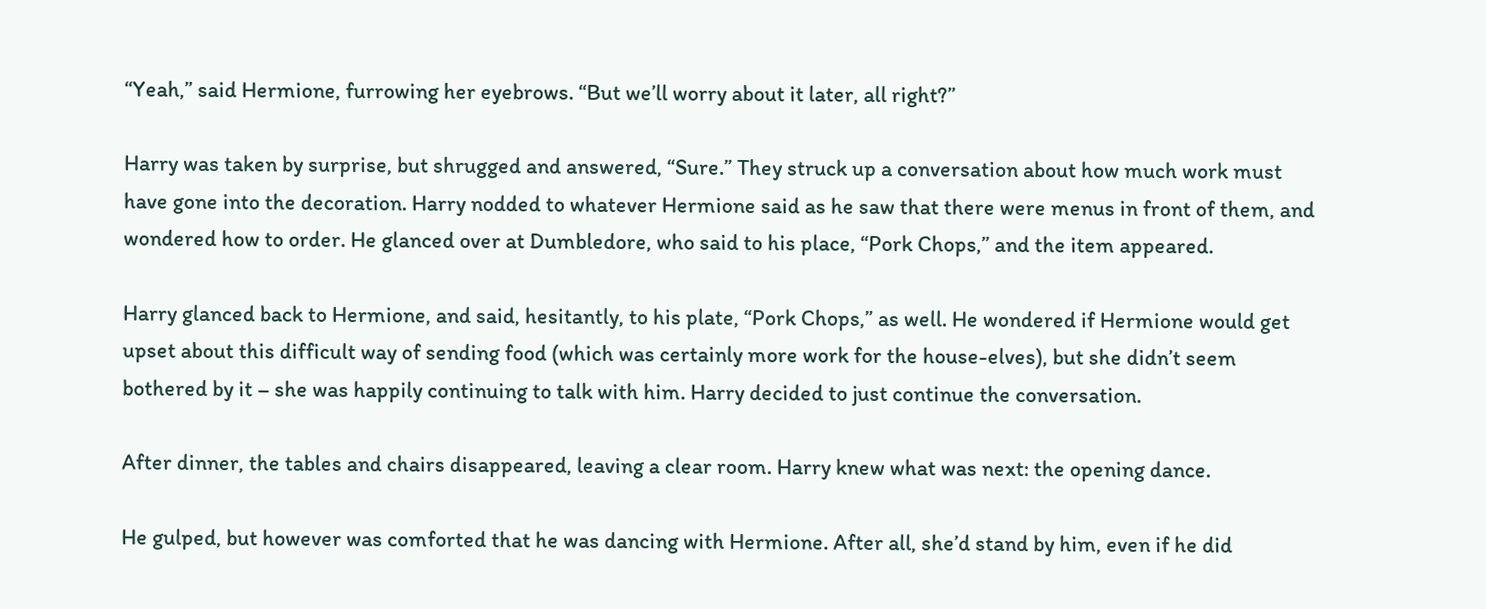“Yeah,” said Hermione, furrowing her eyebrows. “But we’ll worry about it later, all right?”

Harry was taken by surprise, but shrugged and answered, “Sure.” They struck up a conversation about how much work must have gone into the decoration. Harry nodded to whatever Hermione said as he saw that there were menus in front of them, and wondered how to order. He glanced over at Dumbledore, who said to his place, “Pork Chops,” and the item appeared.

Harry glanced back to Hermione, and said, hesitantly, to his plate, “Pork Chops,” as well. He wondered if Hermione would get upset about this difficult way of sending food (which was certainly more work for the house-elves), but she didn’t seem bothered by it – she was happily continuing to talk with him. Harry decided to just continue the conversation.

After dinner, the tables and chairs disappeared, leaving a clear room. Harry knew what was next: the opening dance.

He gulped, but however was comforted that he was dancing with Hermione. After all, she’d stand by him, even if he did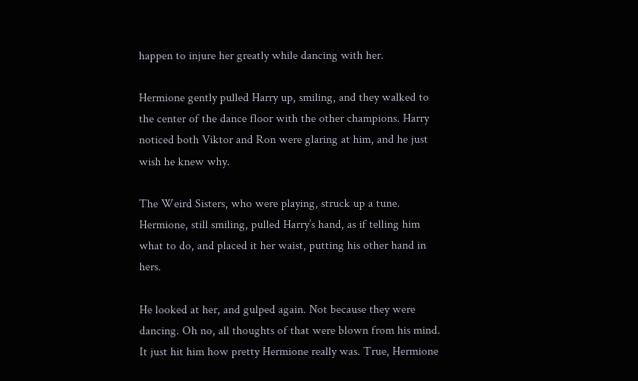happen to injure her greatly while dancing with her.

Hermione gently pulled Harry up, smiling, and they walked to the center of the dance floor with the other champions. Harry noticed both Viktor and Ron were glaring at him, and he just wish he knew why.

The Weird Sisters, who were playing, struck up a tune. Hermione, still smiling, pulled Harry’s hand, as if telling him what to do, and placed it her waist, putting his other hand in hers.

He looked at her, and gulped again. Not because they were dancing. Oh no, all thoughts of that were blown from his mind. It just hit him how pretty Hermione really was. True, Hermione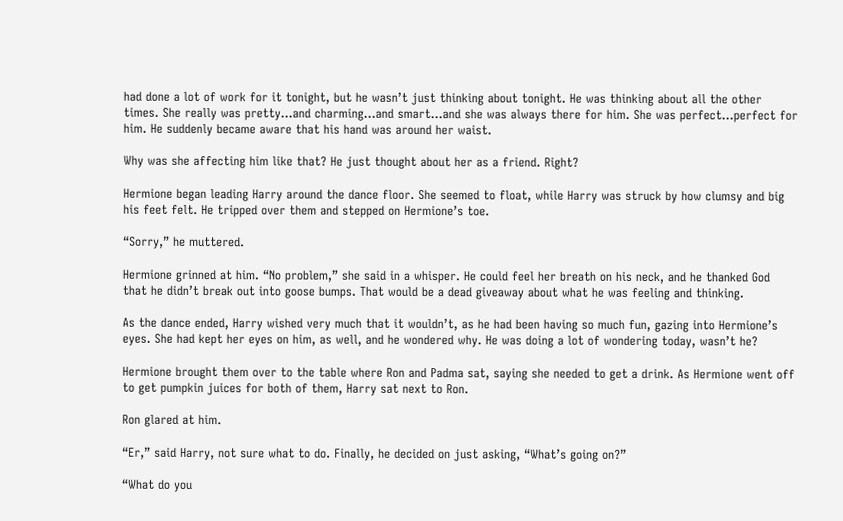had done a lot of work for it tonight, but he wasn’t just thinking about tonight. He was thinking about all the other times. She really was pretty…and charming…and smart…and she was always there for him. She was perfect…perfect for him. He suddenly became aware that his hand was around her waist.

Why was she affecting him like that? He just thought about her as a friend. Right?

Hermione began leading Harry around the dance floor. She seemed to float, while Harry was struck by how clumsy and big his feet felt. He tripped over them and stepped on Hermione’s toe.

“Sorry,” he muttered.

Hermione grinned at him. “No problem,” she said in a whisper. He could feel her breath on his neck, and he thanked God that he didn’t break out into goose bumps. That would be a dead giveaway about what he was feeling and thinking.

As the dance ended, Harry wished very much that it wouldn’t, as he had been having so much fun, gazing into Hermione’s eyes. She had kept her eyes on him, as well, and he wondered why. He was doing a lot of wondering today, wasn’t he?

Hermione brought them over to the table where Ron and Padma sat, saying she needed to get a drink. As Hermione went off to get pumpkin juices for both of them, Harry sat next to Ron.

Ron glared at him.

“Er,” said Harry, not sure what to do. Finally, he decided on just asking, “What’s going on?”

“What do you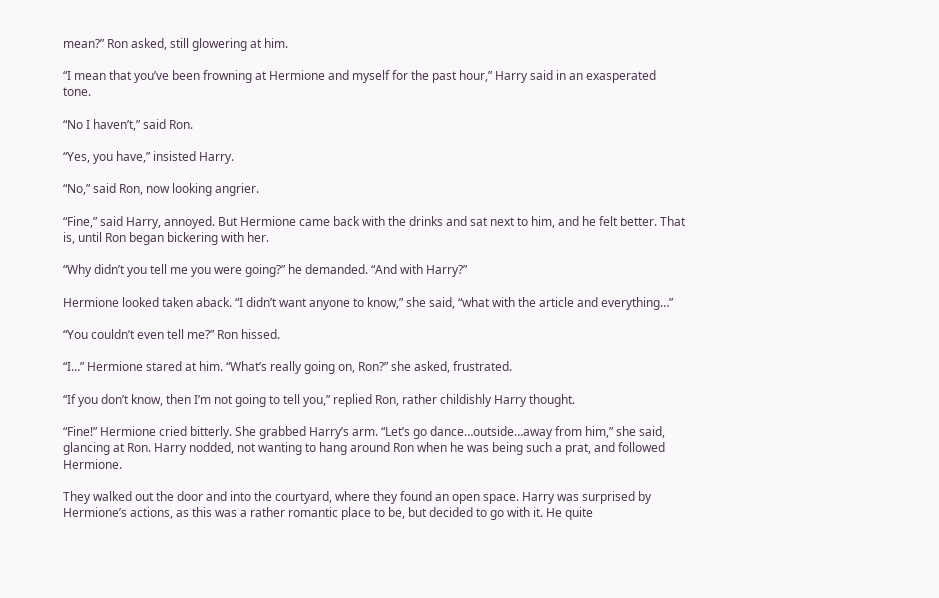mean?” Ron asked, still glowering at him.

“I mean that you’ve been frowning at Hermione and myself for the past hour,” Harry said in an exasperated tone.

“No I haven’t,” said Ron.

“Yes, you have,” insisted Harry.

“No,” said Ron, now looking angrier.

“Fine,” said Harry, annoyed. But Hermione came back with the drinks and sat next to him, and he felt better. That is, until Ron began bickering with her.

“Why didn’t you tell me you were going?” he demanded. “And with Harry?”

Hermione looked taken aback. “I didn’t want anyone to know,” she said, “what with the article and everything…”

“You couldn’t even tell me?” Ron hissed.

“I…” Hermione stared at him. “What’s really going on, Ron?” she asked, frustrated.

“If you don’t know, then I’m not going to tell you,” replied Ron, rather childishly Harry thought.

“Fine!” Hermione cried bitterly. She grabbed Harry’s arm. “Let’s go dance…outside…away from him,” she said, glancing at Ron. Harry nodded, not wanting to hang around Ron when he was being such a prat, and followed Hermione.

They walked out the door and into the courtyard, where they found an open space. Harry was surprised by Hermione’s actions, as this was a rather romantic place to be, but decided to go with it. He quite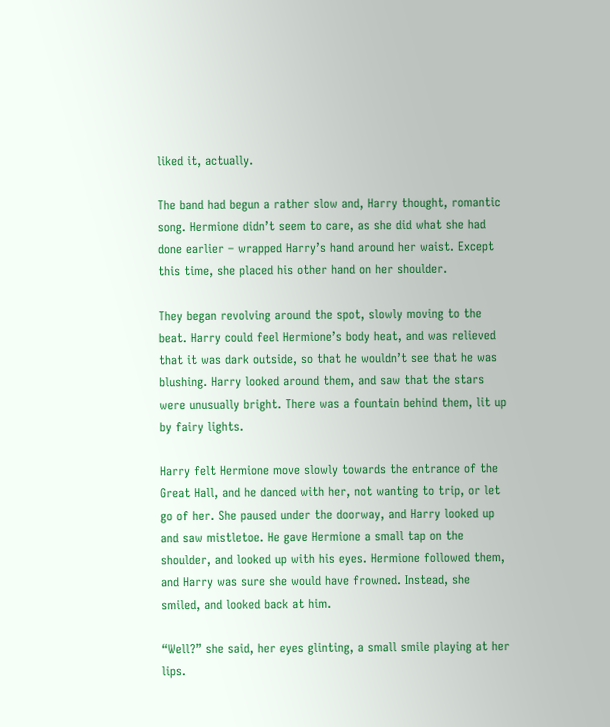liked it, actually.

The band had begun a rather slow and, Harry thought, romantic song. Hermione didn’t seem to care, as she did what she had done earlier – wrapped Harry’s hand around her waist. Except this time, she placed his other hand on her shoulder.

They began revolving around the spot, slowly moving to the beat. Harry could feel Hermione’s body heat, and was relieved that it was dark outside, so that he wouldn’t see that he was blushing. Harry looked around them, and saw that the stars were unusually bright. There was a fountain behind them, lit up by fairy lights.

Harry felt Hermione move slowly towards the entrance of the Great Hall, and he danced with her, not wanting to trip, or let go of her. She paused under the doorway, and Harry looked up and saw mistletoe. He gave Hermione a small tap on the shoulder, and looked up with his eyes. Hermione followed them, and Harry was sure she would have frowned. Instead, she smiled, and looked back at him.

“Well?” she said, her eyes glinting, a small smile playing at her lips.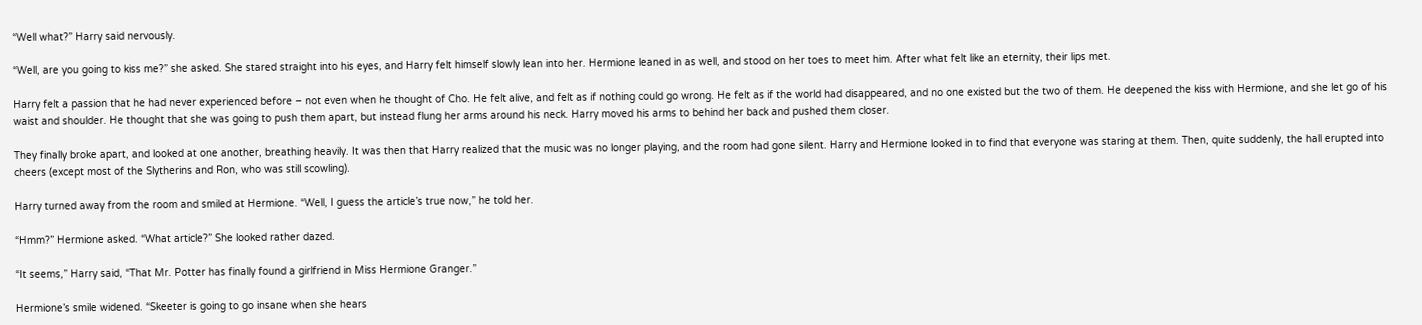“Well what?” Harry said nervously.

“Well, are you going to kiss me?” she asked. She stared straight into his eyes, and Harry felt himself slowly lean into her. Hermione leaned in as well, and stood on her toes to meet him. After what felt like an eternity, their lips met.

Harry felt a passion that he had never experienced before – not even when he thought of Cho. He felt alive, and felt as if nothing could go wrong. He felt as if the world had disappeared, and no one existed but the two of them. He deepened the kiss with Hermione, and she let go of his waist and shoulder. He thought that she was going to push them apart, but instead flung her arms around his neck. Harry moved his arms to behind her back and pushed them closer.

They finally broke apart, and looked at one another, breathing heavily. It was then that Harry realized that the music was no longer playing, and the room had gone silent. Harry and Hermione looked in to find that everyone was staring at them. Then, quite suddenly, the hall erupted into cheers (except most of the Slytherins and Ron, who was still scowling).

Harry turned away from the room and smiled at Hermione. “Well, I guess the article’s true now,” he told her.

“Hmm?” Hermione asked. “What article?” She looked rather dazed.

“It seems,” Harry said, “That Mr. Potter has finally found a girlfriend in Miss Hermione Granger.”

Hermione’s smile widened. “Skeeter is going to go insane when she hears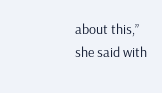about this,” she said with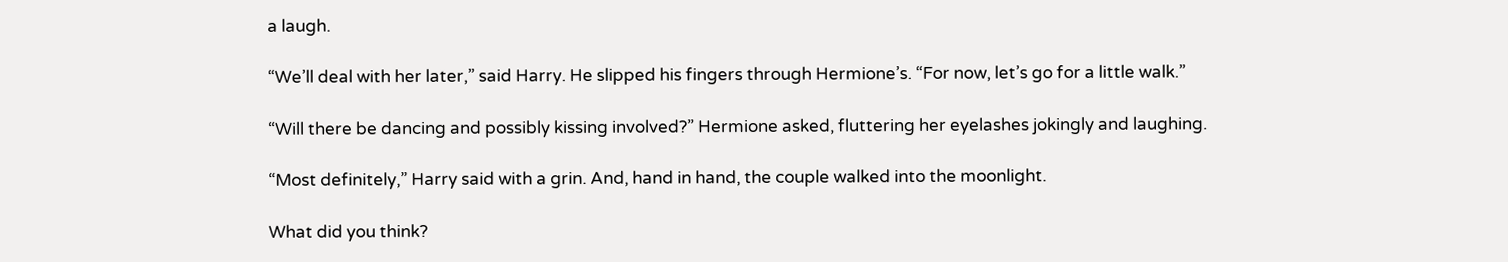a laugh.

“We’ll deal with her later,” said Harry. He slipped his fingers through Hermione’s. “For now, let’s go for a little walk.”

“Will there be dancing and possibly kissing involved?” Hermione asked, fluttering her eyelashes jokingly and laughing.

“Most definitely,” Harry said with a grin. And, hand in hand, the couple walked into the moonlight.

What did you think?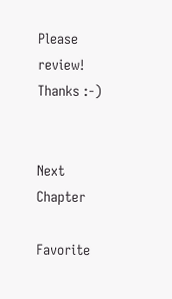Please review! Thanks :-)


Next Chapter

Favorite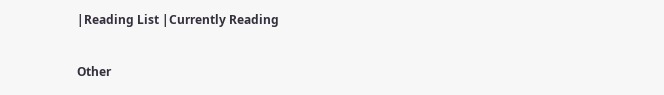|Reading List |Currently Reading


Other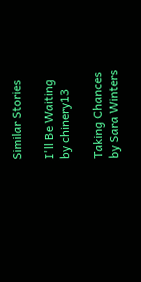Similar Stories

I'll Be Waiting
by chinery13

Taking Chances
by Sara Winters